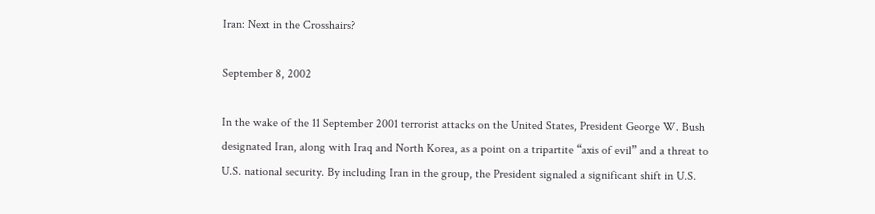Iran: Next in the Crosshairs?

September 8, 2002

In the wake of the 11 September 2001 terrorist attacks on the United States, President George W. Bush designated Iran, along with Iraq and North Korea, as a point on a tripartite “axis of evil” and a threat to U.S. national security. By including Iran in the group, the President signaled a significant shift in U.S.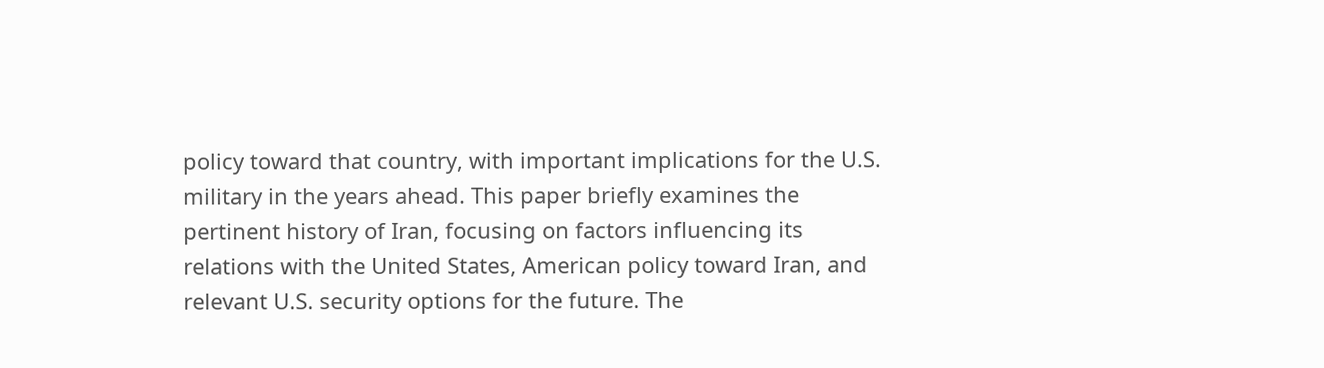policy toward that country, with important implications for the U.S. military in the years ahead. This paper briefly examines the pertinent history of Iran, focusing on factors influencing its relations with the United States, American policy toward Iran, and relevant U.S. security options for the future. The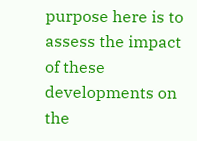purpose here is to assess the impact of these developments on the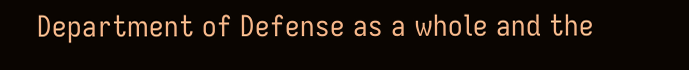Department of Defense as a whole and the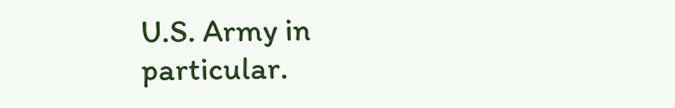U.S. Army in particular.